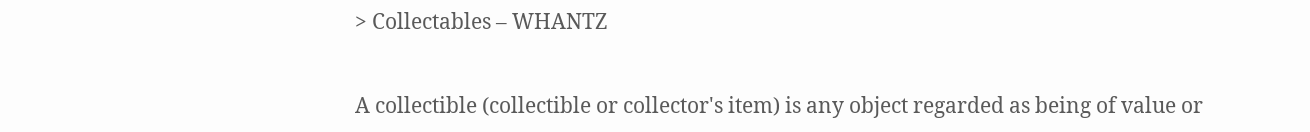> Collectables – WHANTZ


A collectible (collectible or collector's item) is any object regarded as being of value or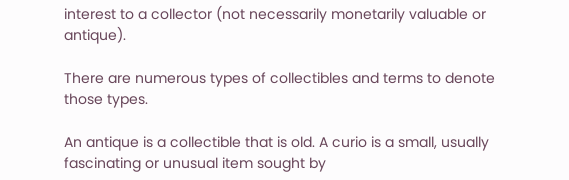interest to a collector (not necessarily monetarily valuable or antique).

There are numerous types of collectibles and terms to denote those types.

An antique is a collectible that is old. A curio is a small, usually fascinating or unusual item sought by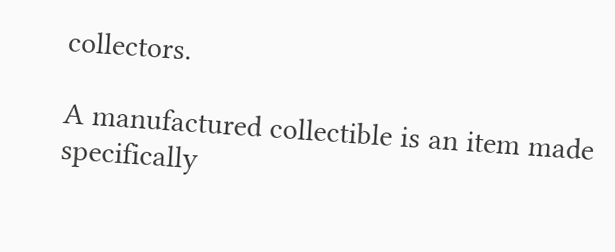collectors.

A manufactured collectible is an item made specifically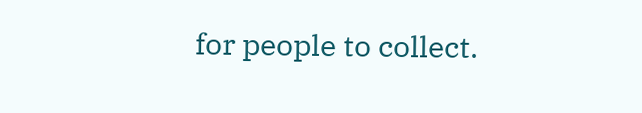for people to collect.